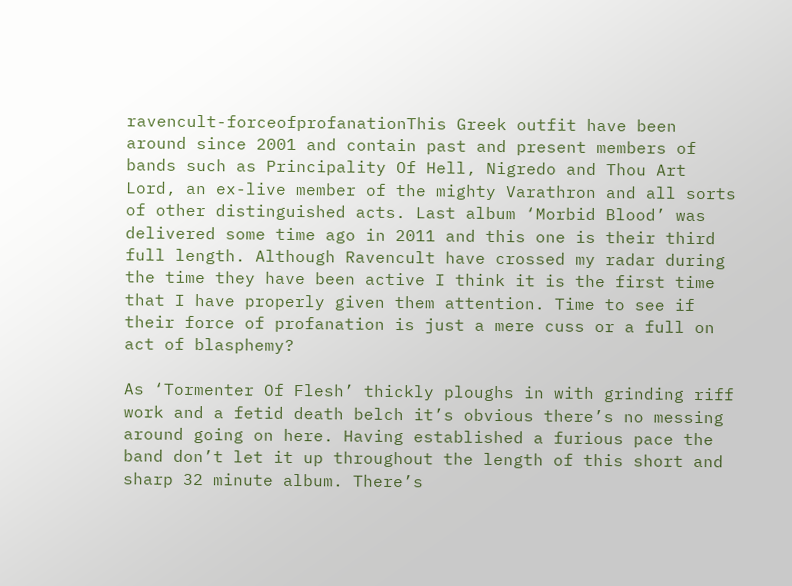ravencult-forceofprofanationThis Greek outfit have been around since 2001 and contain past and present members of bands such as Principality Of Hell, Nigredo and Thou Art Lord, an ex-live member of the mighty Varathron and all sorts of other distinguished acts. Last album ‘Morbid Blood’ was delivered some time ago in 2011 and this one is their third full length. Although Ravencult have crossed my radar during the time they have been active I think it is the first time that I have properly given them attention. Time to see if their force of profanation is just a mere cuss or a full on act of blasphemy?

As ‘Tormenter Of Flesh’ thickly ploughs in with grinding riff work and a fetid death belch it’s obvious there’s no messing around going on here. Having established a furious pace the band don’t let it up throughout the length of this short and sharp 32 minute album. There’s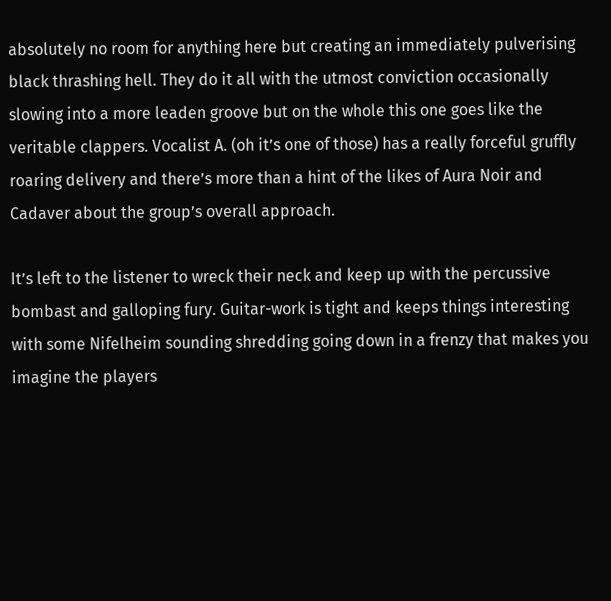absolutely no room for anything here but creating an immediately pulverising black thrashing hell. They do it all with the utmost conviction occasionally slowing into a more leaden groove but on the whole this one goes like the veritable clappers. Vocalist A. (oh it’s one of those) has a really forceful gruffly roaring delivery and there’s more than a hint of the likes of Aura Noir and Cadaver about the group’s overall approach.

It’s left to the listener to wreck their neck and keep up with the percussive bombast and galloping fury. Guitar-work is tight and keeps things interesting with some Nifelheim sounding shredding going down in a frenzy that makes you imagine the players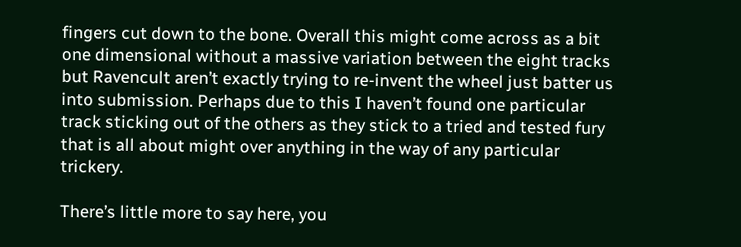fingers cut down to the bone. Overall this might come across as a bit one dimensional without a massive variation between the eight tracks but Ravencult aren’t exactly trying to re-invent the wheel just batter us into submission. Perhaps due to this I haven’t found one particular track sticking out of the others as they stick to a tried and tested fury that is all about might over anything in the way of any particular trickery.

There’s little more to say here, you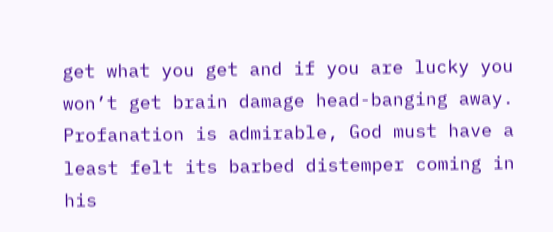get what you get and if you are lucky you won’t get brain damage head-banging away. Profanation is admirable, God must have a least felt its barbed distemper coming in his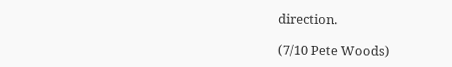direction.

(7/10 Pete Woods)